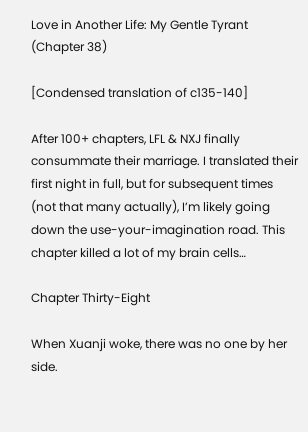Love in Another Life: My Gentle Tyrant (Chapter 38)

[Condensed translation of c135-140]

After 100+ chapters, LFL & NXJ finally consummate their marriage. I translated their first night in full, but for subsequent times (not that many actually), I’m likely going down the use-your-imagination road. This chapter killed a lot of my brain cells…

Chapter Thirty-Eight

When Xuanji woke, there was no one by her side.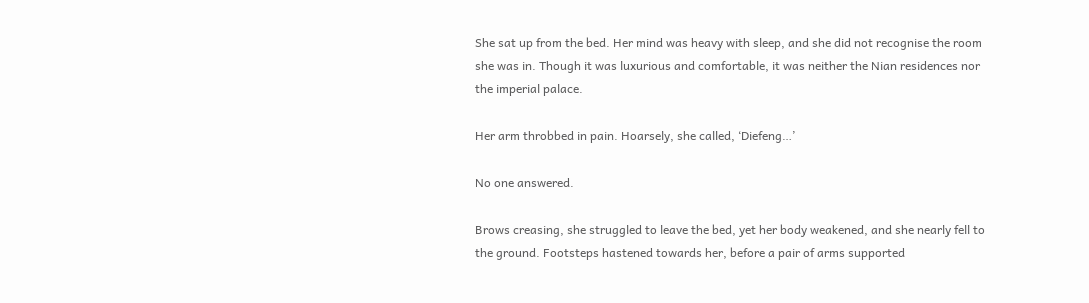She sat up from the bed. Her mind was heavy with sleep, and she did not recognise the room she was in. Though it was luxurious and comfortable, it was neither the Nian residences nor the imperial palace.

Her arm throbbed in pain. Hoarsely, she called, ‘Diefeng…’

No one answered.

Brows creasing, she struggled to leave the bed, yet her body weakened, and she nearly fell to the ground. Footsteps hastened towards her, before a pair of arms supported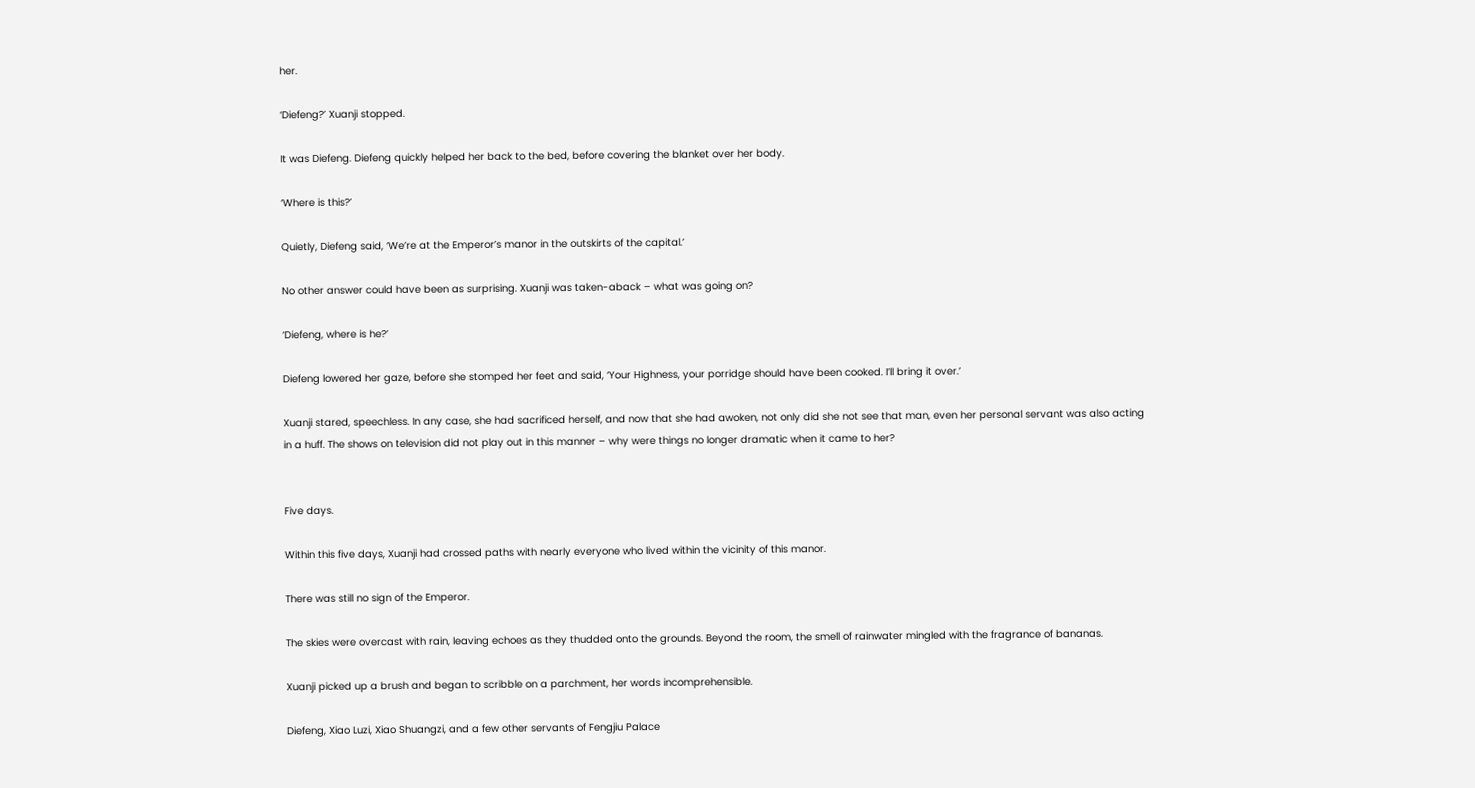her.

‘Diefeng?’ Xuanji stopped.

It was Diefeng. Diefeng quickly helped her back to the bed, before covering the blanket over her body.

‘Where is this?’

Quietly, Diefeng said, ‘We’re at the Emperor’s manor in the outskirts of the capital.’

No other answer could have been as surprising. Xuanji was taken-aback – what was going on?

‘Diefeng, where is he?’

Diefeng lowered her gaze, before she stomped her feet and said, ‘Your Highness, your porridge should have been cooked. I’ll bring it over.’

Xuanji stared, speechless. In any case, she had sacrificed herself, and now that she had awoken, not only did she not see that man, even her personal servant was also acting in a huff. The shows on television did not play out in this manner – why were things no longer dramatic when it came to her?


Five days.

Within this five days, Xuanji had crossed paths with nearly everyone who lived within the vicinity of this manor.

There was still no sign of the Emperor.

The skies were overcast with rain, leaving echoes as they thudded onto the grounds. Beyond the room, the smell of rainwater mingled with the fragrance of bananas.

Xuanji picked up a brush and began to scribble on a parchment, her words incomprehensible.

Diefeng, Xiao Luzi, Xiao Shuangzi, and a few other servants of Fengjiu Palace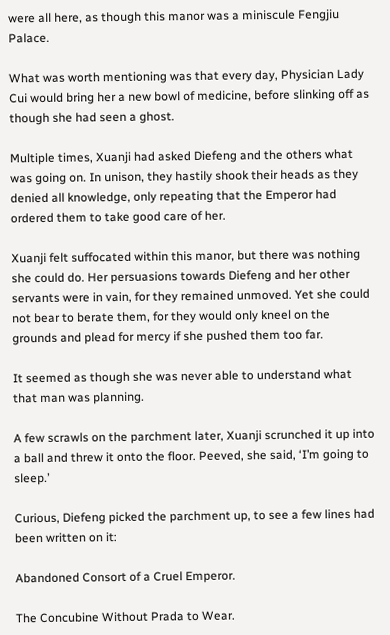were all here, as though this manor was a miniscule Fengjiu Palace.

What was worth mentioning was that every day, Physician Lady Cui would bring her a new bowl of medicine, before slinking off as though she had seen a ghost.

Multiple times, Xuanji had asked Diefeng and the others what was going on. In unison, they hastily shook their heads as they denied all knowledge, only repeating that the Emperor had ordered them to take good care of her.

Xuanji felt suffocated within this manor, but there was nothing she could do. Her persuasions towards Diefeng and her other servants were in vain, for they remained unmoved. Yet she could not bear to berate them, for they would only kneel on the grounds and plead for mercy if she pushed them too far.

It seemed as though she was never able to understand what that man was planning.

A few scrawls on the parchment later, Xuanji scrunched it up into a ball and threw it onto the floor. Peeved, she said, ‘I’m going to sleep.’

Curious, Diefeng picked the parchment up, to see a few lines had been written on it:

Abandoned Consort of a Cruel Emperor.

The Concubine Without Prada to Wear.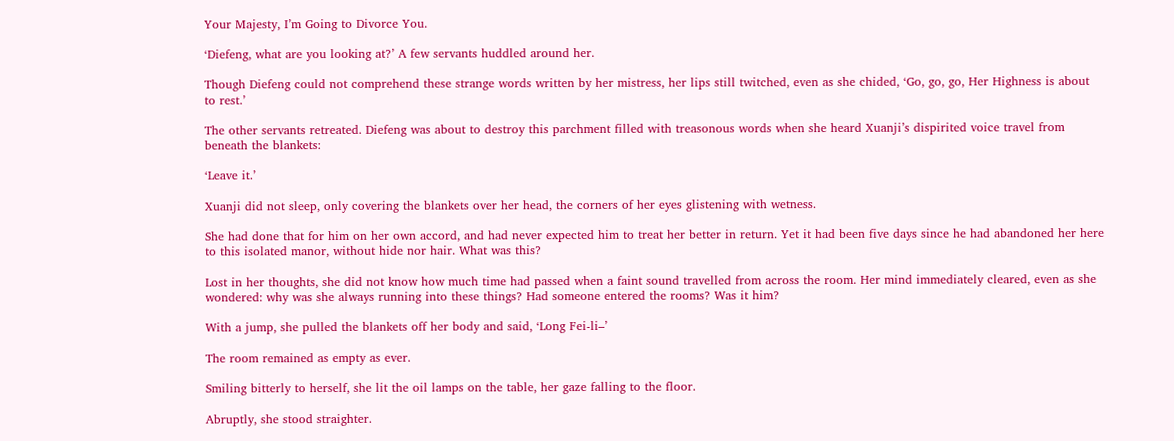Your Majesty, I’m Going to Divorce You.

‘Diefeng, what are you looking at?’ A few servants huddled around her.

Though Diefeng could not comprehend these strange words written by her mistress, her lips still twitched, even as she chided, ‘Go, go, go, Her Highness is about to rest.’

The other servants retreated. Diefeng was about to destroy this parchment filled with treasonous words when she heard Xuanji’s dispirited voice travel from beneath the blankets:

‘Leave it.’

Xuanji did not sleep, only covering the blankets over her head, the corners of her eyes glistening with wetness.

She had done that for him on her own accord, and had never expected him to treat her better in return. Yet it had been five days since he had abandoned her here to this isolated manor, without hide nor hair. What was this?

Lost in her thoughts, she did not know how much time had passed when a faint sound travelled from across the room. Her mind immediately cleared, even as she wondered: why was she always running into these things? Had someone entered the rooms? Was it him?

With a jump, she pulled the blankets off her body and said, ‘Long Fei-li–’

The room remained as empty as ever.

Smiling bitterly to herself, she lit the oil lamps on the table, her gaze falling to the floor.

Abruptly, she stood straighter.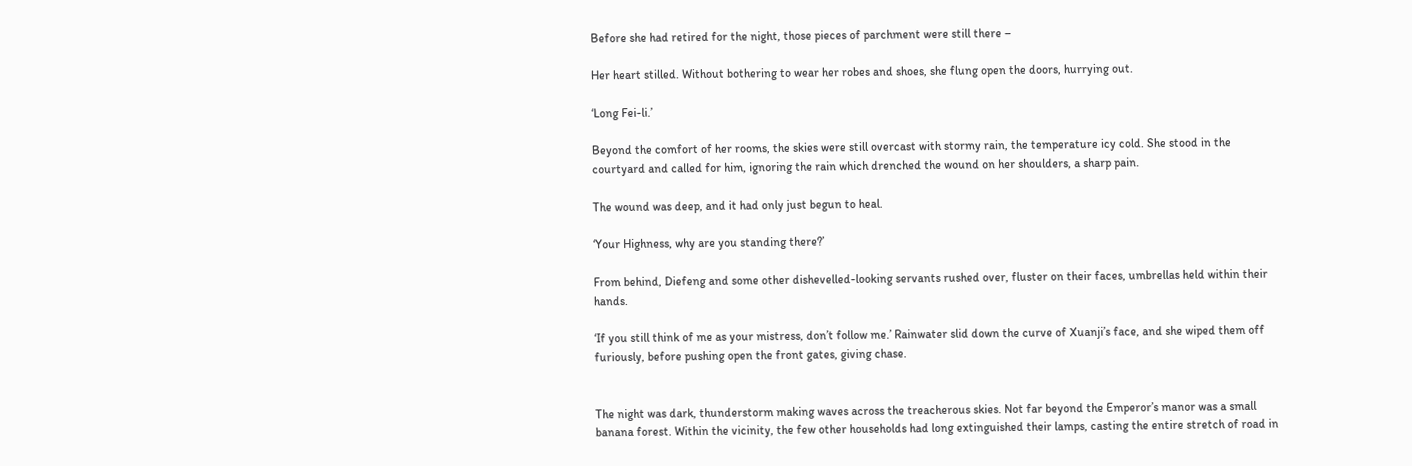Before she had retired for the night, those pieces of parchment were still there –

Her heart stilled. Without bothering to wear her robes and shoes, she flung open the doors, hurrying out.

‘Long Fei-li.’

Beyond the comfort of her rooms, the skies were still overcast with stormy rain, the temperature icy cold. She stood in the courtyard and called for him, ignoring the rain which drenched the wound on her shoulders, a sharp pain.

The wound was deep, and it had only just begun to heal.

‘Your Highness, why are you standing there?’

From behind, Diefeng and some other dishevelled-looking servants rushed over, fluster on their faces, umbrellas held within their hands.

‘If you still think of me as your mistress, don’t follow me.’ Rainwater slid down the curve of Xuanji’s face, and she wiped them off furiously, before pushing open the front gates, giving chase.


The night was dark, thunderstorm making waves across the treacherous skies. Not far beyond the Emperor’s manor was a small banana forest. Within the vicinity, the few other households had long extinguished their lamps, casting the entire stretch of road in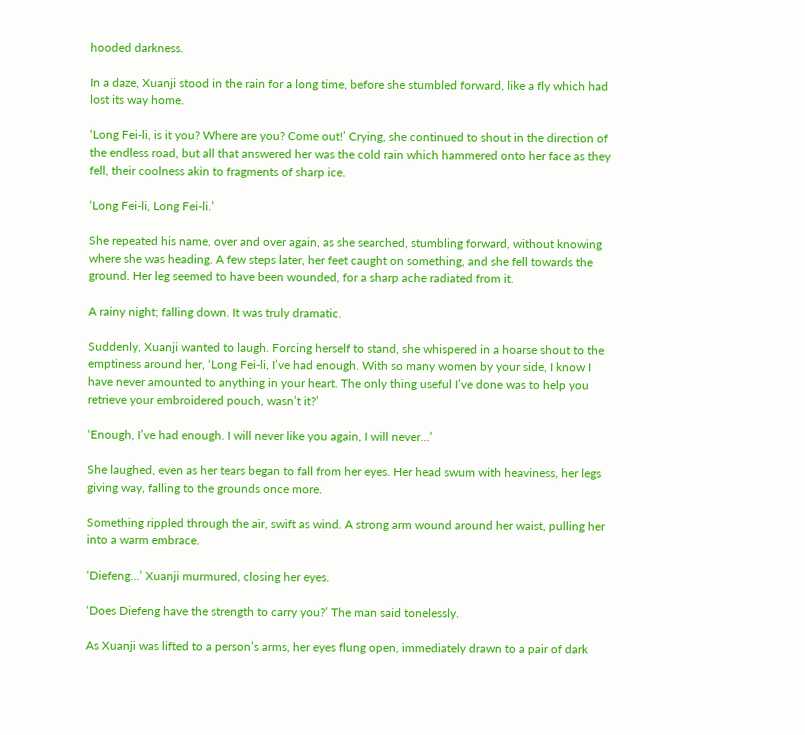hooded darkness.

In a daze, Xuanji stood in the rain for a long time, before she stumbled forward, like a fly which had lost its way home.

‘Long Fei-li, is it you? Where are you? Come out!’ Crying, she continued to shout in the direction of the endless road, but all that answered her was the cold rain which hammered onto her face as they fell, their coolness akin to fragments of sharp ice.

‘Long Fei-li, Long Fei-li.’

She repeated his name, over and over again, as she searched, stumbling forward, without knowing where she was heading. A few steps later, her feet caught on something, and she fell towards the ground. Her leg seemed to have been wounded, for a sharp ache radiated from it.

A rainy night; falling down. It was truly dramatic.

Suddenly, Xuanji wanted to laugh. Forcing herself to stand, she whispered in a hoarse shout to the emptiness around her, ‘Long Fei-li, I’ve had enough. With so many women by your side, I know I have never amounted to anything in your heart. The only thing useful I’ve done was to help you retrieve your embroidered pouch, wasn’t it?’

‘Enough, I’ve had enough. I will never like you again, I will never…’

She laughed, even as her tears began to fall from her eyes. Her head swum with heaviness, her legs giving way, falling to the grounds once more.

Something rippled through the air, swift as wind. A strong arm wound around her waist, pulling her into a warm embrace.

‘Diefeng…’ Xuanji murmured, closing her eyes.

‘Does Diefeng have the strength to carry you?’ The man said tonelessly.

As Xuanji was lifted to a person’s arms, her eyes flung open, immediately drawn to a pair of dark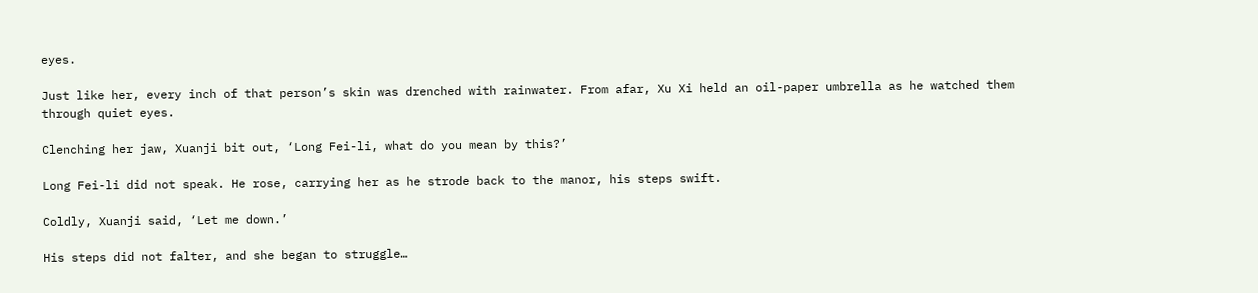eyes.

Just like her, every inch of that person’s skin was drenched with rainwater. From afar, Xu Xi held an oil-paper umbrella as he watched them through quiet eyes.

Clenching her jaw, Xuanji bit out, ‘Long Fei-li, what do you mean by this?’

Long Fei-li did not speak. He rose, carrying her as he strode back to the manor, his steps swift.

Coldly, Xuanji said, ‘Let me down.’

His steps did not falter, and she began to struggle…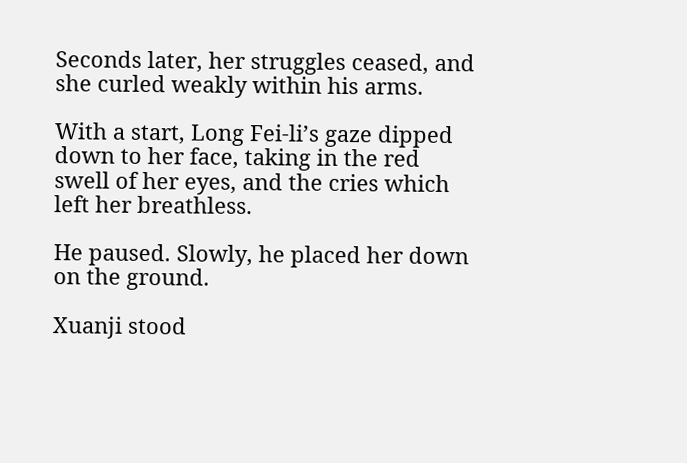Seconds later, her struggles ceased, and she curled weakly within his arms.

With a start, Long Fei-li’s gaze dipped down to her face, taking in the red swell of her eyes, and the cries which left her breathless.

He paused. Slowly, he placed her down on the ground.

Xuanji stood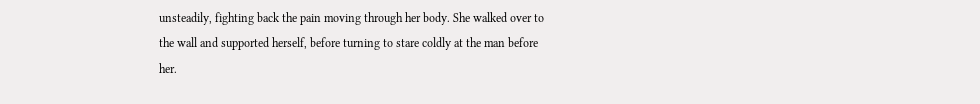unsteadily, fighting back the pain moving through her body. She walked over to the wall and supported herself, before turning to stare coldly at the man before her.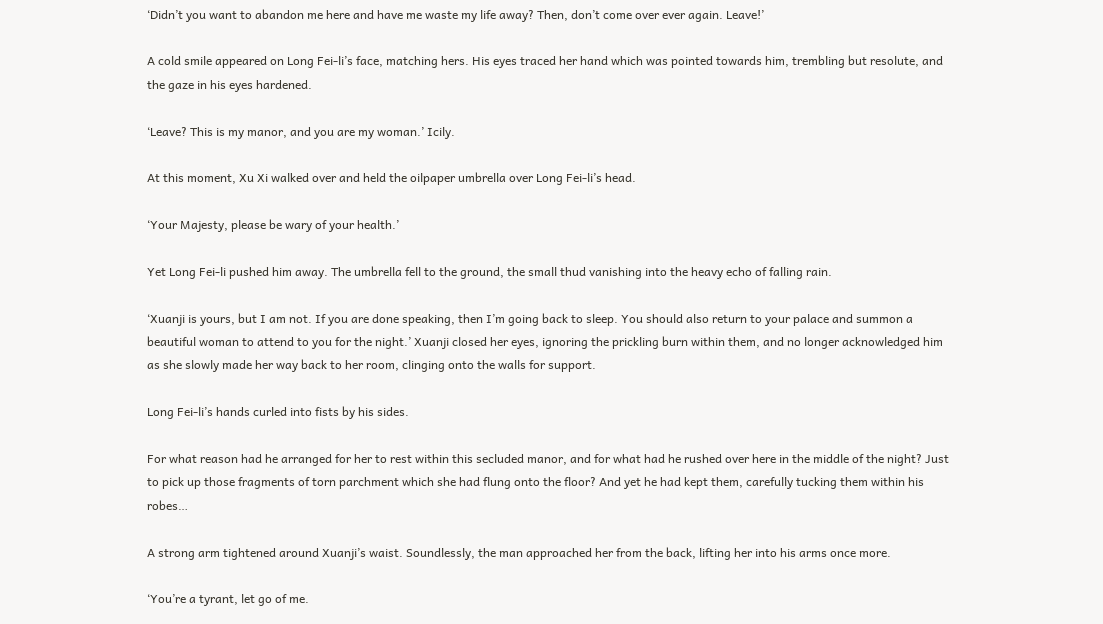‘Didn’t you want to abandon me here and have me waste my life away? Then, don’t come over ever again. Leave!’

A cold smile appeared on Long Fei-li’s face, matching hers. His eyes traced her hand which was pointed towards him, trembling but resolute, and the gaze in his eyes hardened.

‘Leave? This is my manor, and you are my woman.’ Icily.

At this moment, Xu Xi walked over and held the oilpaper umbrella over Long Fei-li’s head.

‘Your Majesty, please be wary of your health.’

Yet Long Fei-li pushed him away. The umbrella fell to the ground, the small thud vanishing into the heavy echo of falling rain.

‘Xuanji is yours, but I am not. If you are done speaking, then I’m going back to sleep. You should also return to your palace and summon a beautiful woman to attend to you for the night.’ Xuanji closed her eyes, ignoring the prickling burn within them, and no longer acknowledged him as she slowly made her way back to her room, clinging onto the walls for support.

Long Fei-li’s hands curled into fists by his sides.

For what reason had he arranged for her to rest within this secluded manor, and for what had he rushed over here in the middle of the night? Just to pick up those fragments of torn parchment which she had flung onto the floor? And yet he had kept them, carefully tucking them within his robes…

A strong arm tightened around Xuanji’s waist. Soundlessly, the man approached her from the back, lifting her into his arms once more.

‘You’re a tyrant, let go of me.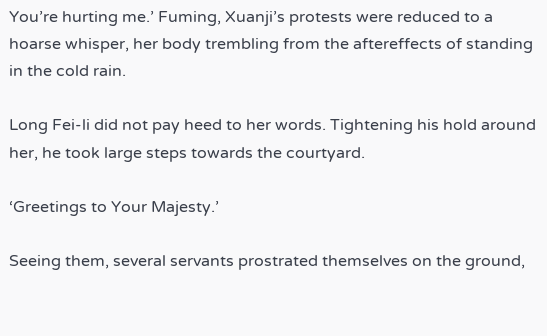You’re hurting me.’ Fuming, Xuanji’s protests were reduced to a hoarse whisper, her body trembling from the aftereffects of standing in the cold rain.

Long Fei-li did not pay heed to her words. Tightening his hold around her, he took large steps towards the courtyard.

‘Greetings to Your Majesty.’

Seeing them, several servants prostrated themselves on the ground,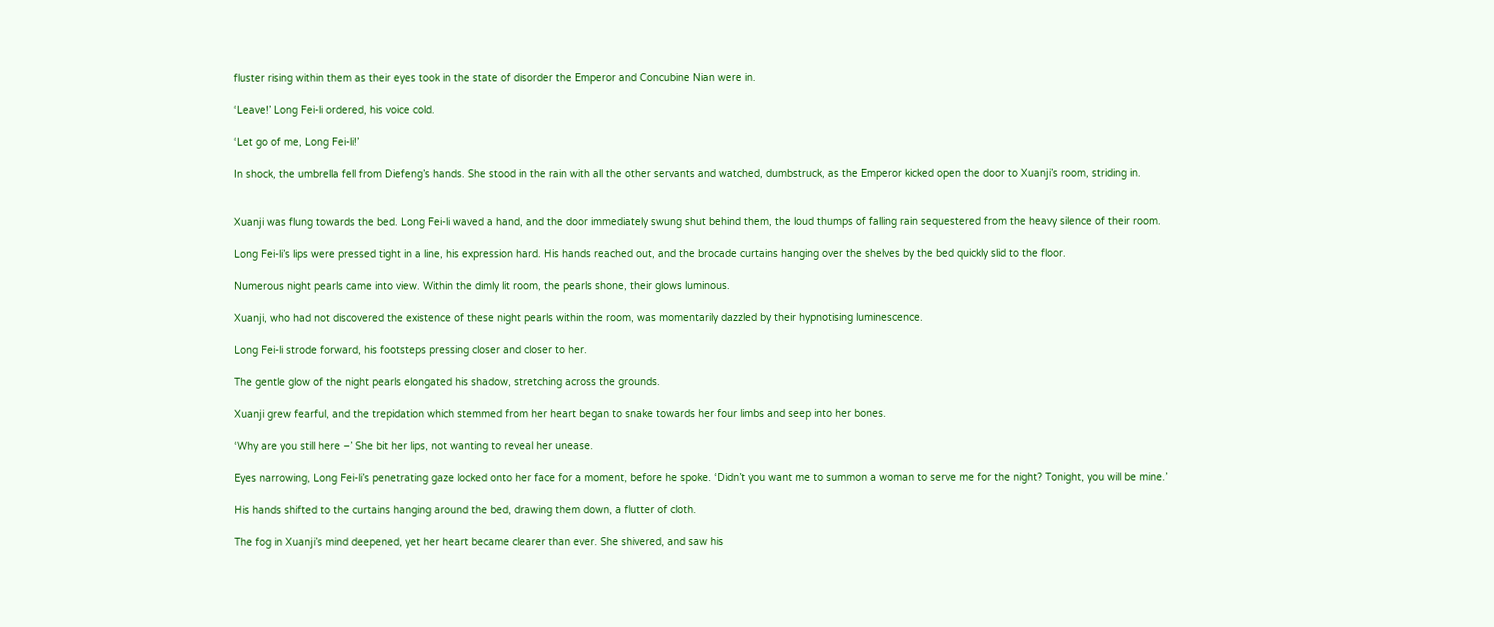fluster rising within them as their eyes took in the state of disorder the Emperor and Concubine Nian were in.

‘Leave!’ Long Fei-li ordered, his voice cold.

‘Let go of me, Long Fei-li!’

In shock, the umbrella fell from Diefeng’s hands. She stood in the rain with all the other servants and watched, dumbstruck, as the Emperor kicked open the door to Xuanji’s room, striding in.


Xuanji was flung towards the bed. Long Fei-li waved a hand, and the door immediately swung shut behind them, the loud thumps of falling rain sequestered from the heavy silence of their room.

Long Fei-li’s lips were pressed tight in a line, his expression hard. His hands reached out, and the brocade curtains hanging over the shelves by the bed quickly slid to the floor.

Numerous night pearls came into view. Within the dimly lit room, the pearls shone, their glows luminous.

Xuanji, who had not discovered the existence of these night pearls within the room, was momentarily dazzled by their hypnotising luminescence.

Long Fei-li strode forward, his footsteps pressing closer and closer to her.

The gentle glow of the night pearls elongated his shadow, stretching across the grounds.

Xuanji grew fearful, and the trepidation which stemmed from her heart began to snake towards her four limbs and seep into her bones.

‘Why are you still here –’ She bit her lips, not wanting to reveal her unease.

Eyes narrowing, Long Fei-li’s penetrating gaze locked onto her face for a moment, before he spoke. ‘Didn’t you want me to summon a woman to serve me for the night? Tonight, you will be mine.’

His hands shifted to the curtains hanging around the bed, drawing them down, a flutter of cloth.

The fog in Xuanji’s mind deepened, yet her heart became clearer than ever. She shivered, and saw his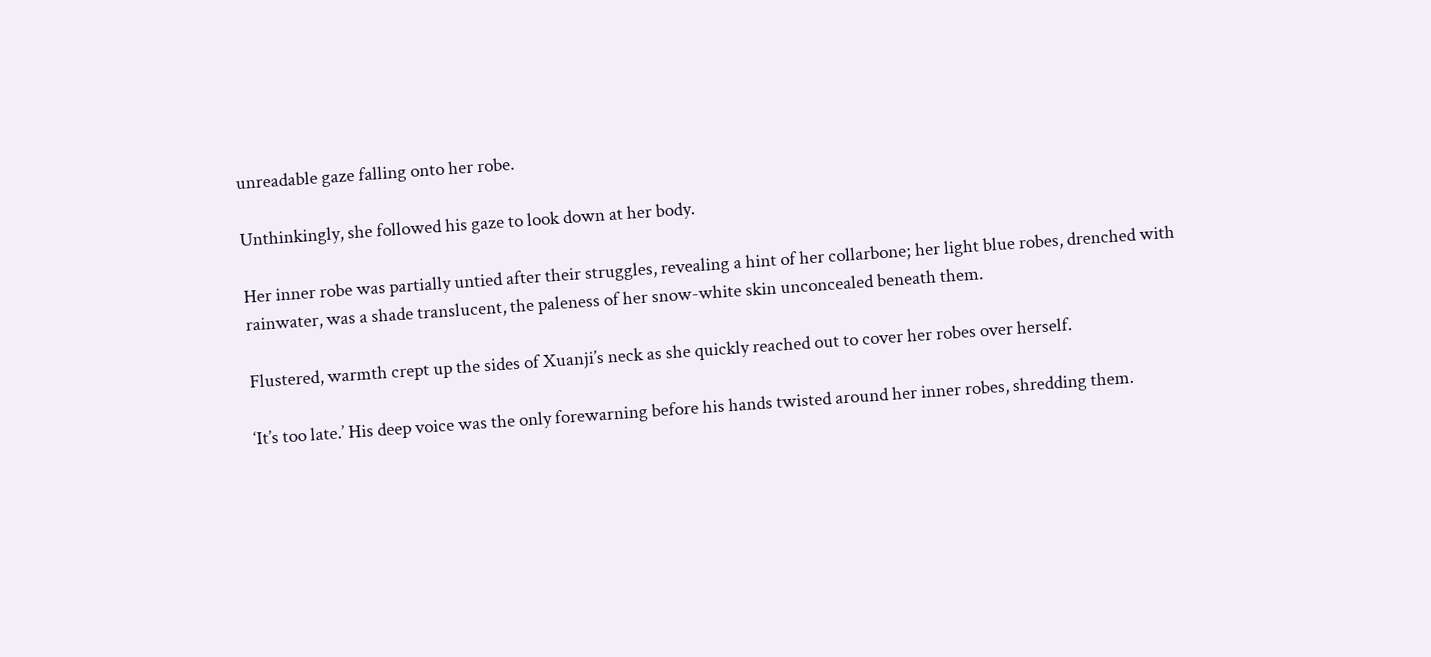unreadable gaze falling onto her robe.

Unthinkingly, she followed his gaze to look down at her body.

Her inner robe was partially untied after their struggles, revealing a hint of her collarbone; her light blue robes, drenched with rainwater, was a shade translucent, the paleness of her snow-white skin unconcealed beneath them.

Flustered, warmth crept up the sides of Xuanji’s neck as she quickly reached out to cover her robes over herself.

‘It’s too late.’ His deep voice was the only forewarning before his hands twisted around her inner robes, shredding them.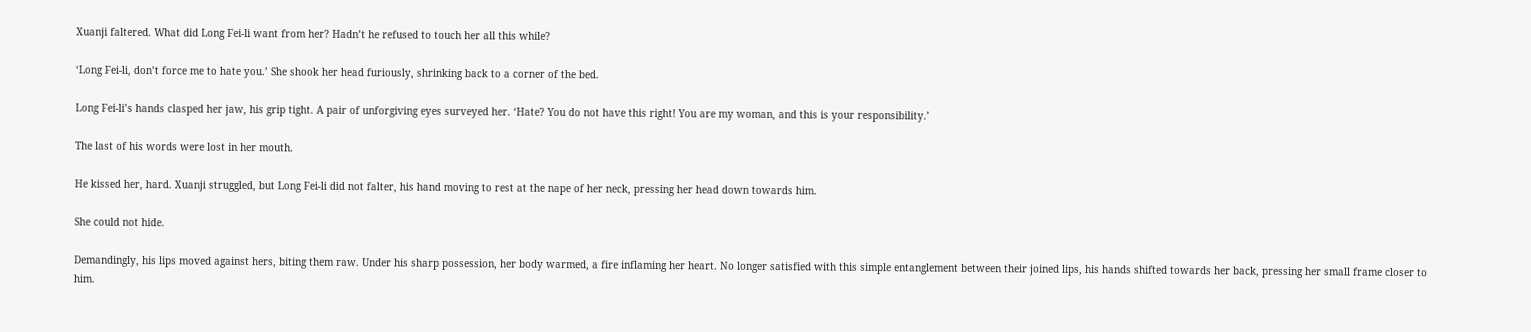Xuanji faltered. What did Long Fei-li want from her? Hadn’t he refused to touch her all this while?

‘Long Fei-li, don’t force me to hate you.’ She shook her head furiously, shrinking back to a corner of the bed.

Long Fei-li’s hands clasped her jaw, his grip tight. A pair of unforgiving eyes surveyed her. ‘Hate? You do not have this right! You are my woman, and this is your responsibility.’

The last of his words were lost in her mouth.

He kissed her, hard. Xuanji struggled, but Long Fei-li did not falter, his hand moving to rest at the nape of her neck, pressing her head down towards him.

She could not hide.

Demandingly, his lips moved against hers, biting them raw. Under his sharp possession, her body warmed, a fire inflaming her heart. No longer satisfied with this simple entanglement between their joined lips, his hands shifted towards her back, pressing her small frame closer to him.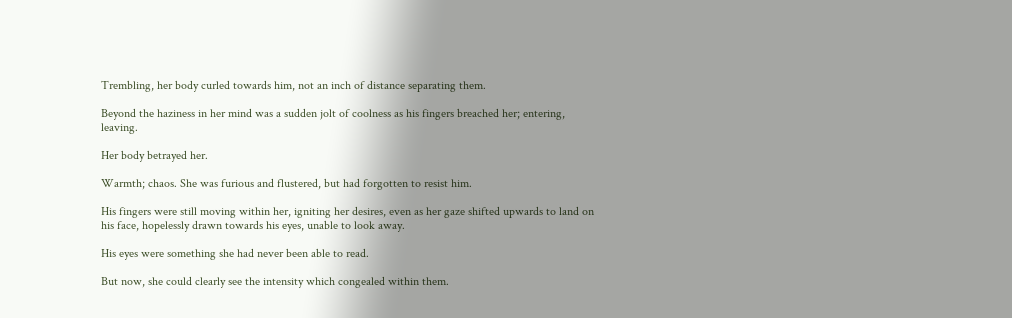Trembling, her body curled towards him, not an inch of distance separating them.

Beyond the haziness in her mind was a sudden jolt of coolness as his fingers breached her; entering, leaving.

Her body betrayed her.

Warmth; chaos. She was furious and flustered, but had forgotten to resist him.

His fingers were still moving within her, igniting her desires, even as her gaze shifted upwards to land on his face, hopelessly drawn towards his eyes, unable to look away.

His eyes were something she had never been able to read.

But now, she could clearly see the intensity which congealed within them.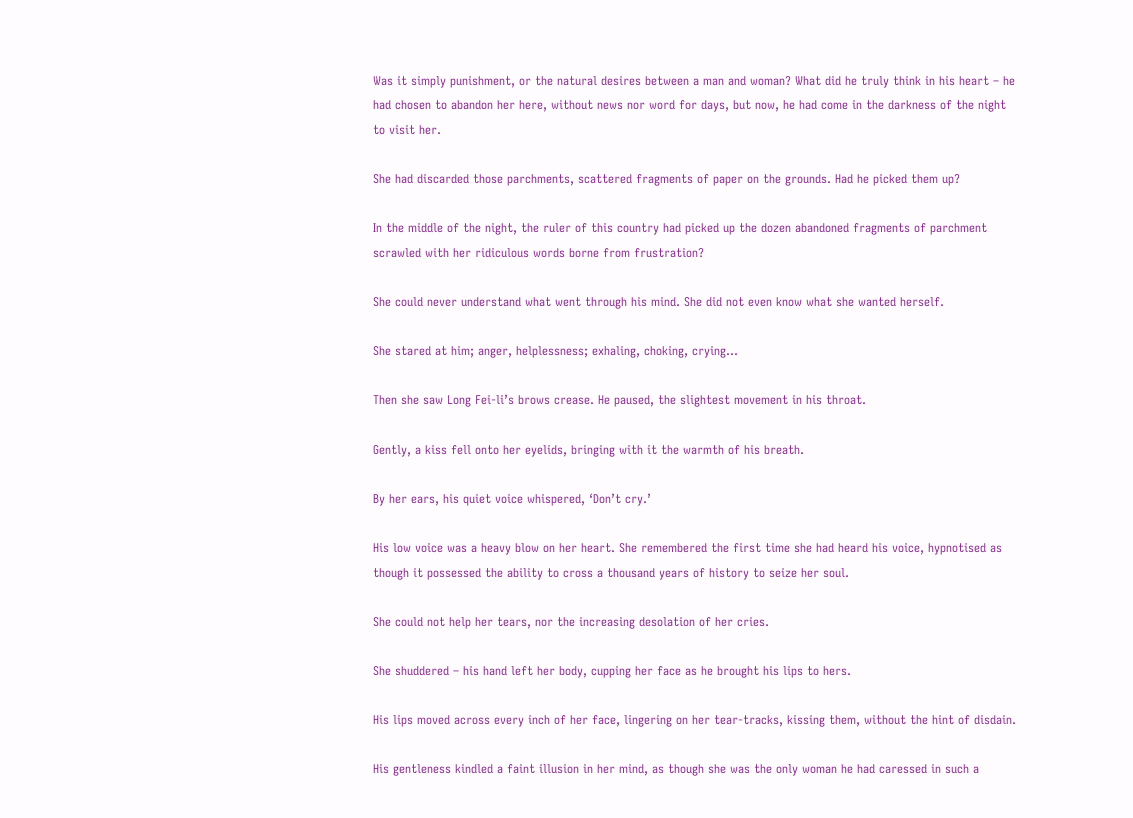Was it simply punishment, or the natural desires between a man and woman? What did he truly think in his heart – he had chosen to abandon her here, without news nor word for days, but now, he had come in the darkness of the night to visit her.

She had discarded those parchments, scattered fragments of paper on the grounds. Had he picked them up?

In the middle of the night, the ruler of this country had picked up the dozen abandoned fragments of parchment scrawled with her ridiculous words borne from frustration?

She could never understand what went through his mind. She did not even know what she wanted herself.

She stared at him; anger, helplessness; exhaling, choking, crying…

Then she saw Long Fei-li’s brows crease. He paused, the slightest movement in his throat.

Gently, a kiss fell onto her eyelids, bringing with it the warmth of his breath.

By her ears, his quiet voice whispered, ‘Don’t cry.’

His low voice was a heavy blow on her heart. She remembered the first time she had heard his voice, hypnotised as though it possessed the ability to cross a thousand years of history to seize her soul.

She could not help her tears, nor the increasing desolation of her cries.

She shuddered – his hand left her body, cupping her face as he brought his lips to hers.

His lips moved across every inch of her face, lingering on her tear-tracks, kissing them, without the hint of disdain.

His gentleness kindled a faint illusion in her mind, as though she was the only woman he had caressed in such a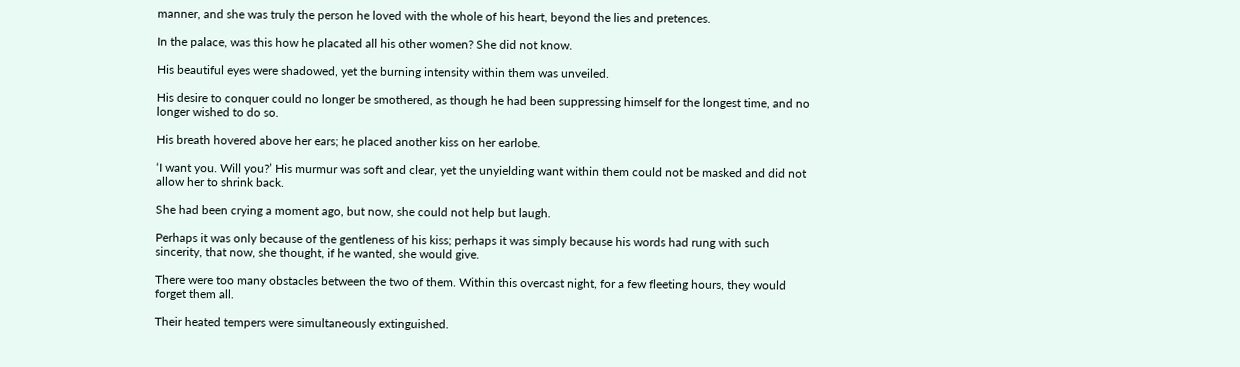manner, and she was truly the person he loved with the whole of his heart, beyond the lies and pretences.

In the palace, was this how he placated all his other women? She did not know.

His beautiful eyes were shadowed, yet the burning intensity within them was unveiled.

His desire to conquer could no longer be smothered, as though he had been suppressing himself for the longest time, and no longer wished to do so.

His breath hovered above her ears; he placed another kiss on her earlobe.

‘I want you. Will you?’ His murmur was soft and clear, yet the unyielding want within them could not be masked and did not allow her to shrink back.

She had been crying a moment ago, but now, she could not help but laugh.

Perhaps it was only because of the gentleness of his kiss; perhaps it was simply because his words had rung with such sincerity, that now, she thought, if he wanted, she would give.

There were too many obstacles between the two of them. Within this overcast night, for a few fleeting hours, they would forget them all.

Their heated tempers were simultaneously extinguished.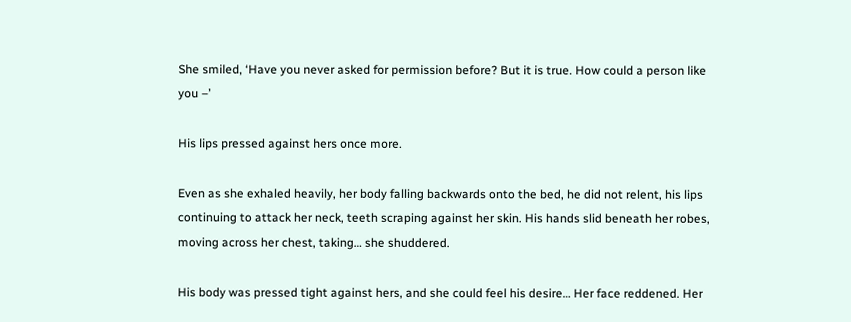She smiled, ‘Have you never asked for permission before? But it is true. How could a person like you –’

His lips pressed against hers once more.

Even as she exhaled heavily, her body falling backwards onto the bed, he did not relent, his lips continuing to attack her neck, teeth scraping against her skin. His hands slid beneath her robes, moving across her chest, taking… she shuddered.

His body was pressed tight against hers, and she could feel his desire… Her face reddened. Her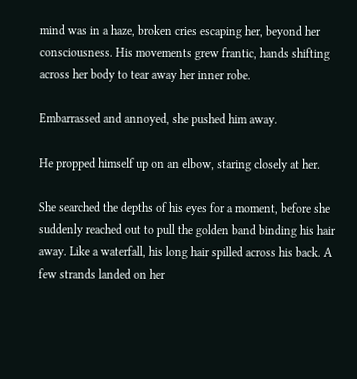mind was in a haze, broken cries escaping her, beyond her consciousness. His movements grew frantic, hands shifting across her body to tear away her inner robe.

Embarrassed and annoyed, she pushed him away.

He propped himself up on an elbow, staring closely at her.

She searched the depths of his eyes for a moment, before she suddenly reached out to pull the golden band binding his hair away. Like a waterfall, his long hair spilled across his back. A few strands landed on her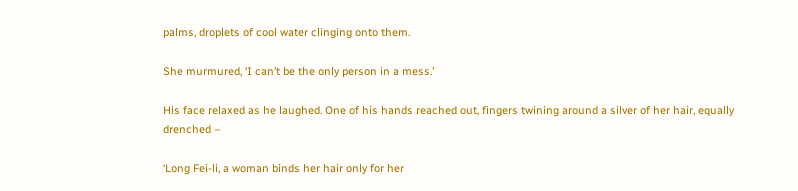palms, droplets of cool water clinging onto them.

She murmured, ‘I can’t be the only person in a mess.’

His face relaxed as he laughed. One of his hands reached out, fingers twining around a silver of her hair, equally drenched –

‘Long Fei-li, a woman binds her hair only for her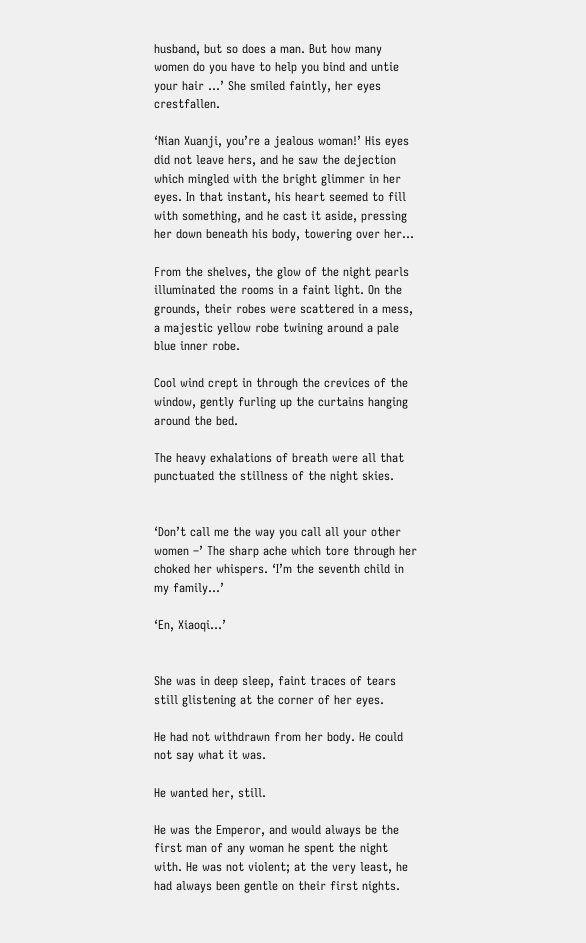husband, but so does a man. But how many women do you have to help you bind and untie your hair …’ She smiled faintly, her eyes crestfallen.

‘Nian Xuanji, you’re a jealous woman!’ His eyes did not leave hers, and he saw the dejection which mingled with the bright glimmer in her eyes. In that instant, his heart seemed to fill with something, and he cast it aside, pressing her down beneath his body, towering over her…

From the shelves, the glow of the night pearls illuminated the rooms in a faint light. On the grounds, their robes were scattered in a mess, a majestic yellow robe twining around a pale blue inner robe.

Cool wind crept in through the crevices of the window, gently furling up the curtains hanging around the bed.

The heavy exhalations of breath were all that punctuated the stillness of the night skies.


‘Don’t call me the way you call all your other women –’ The sharp ache which tore through her choked her whispers. ‘I’m the seventh child in my family…’

‘En, Xiaoqi…’


She was in deep sleep, faint traces of tears still glistening at the corner of her eyes.

He had not withdrawn from her body. He could not say what it was.

He wanted her, still.

He was the Emperor, and would always be the first man of any woman he spent the night with. He was not violent; at the very least, he had always been gentle on their first nights.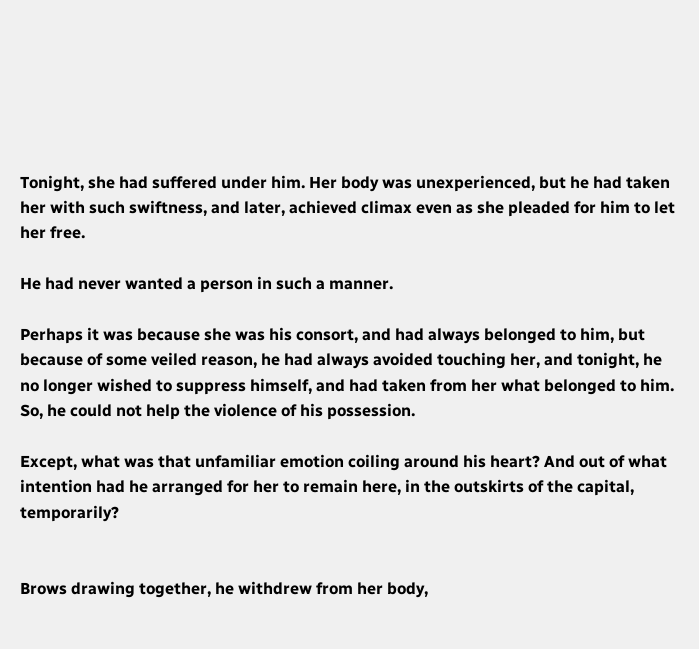Tonight, she had suffered under him. Her body was unexperienced, but he had taken her with such swiftness, and later, achieved climax even as she pleaded for him to let her free.

He had never wanted a person in such a manner.

Perhaps it was because she was his consort, and had always belonged to him, but because of some veiled reason, he had always avoided touching her, and tonight, he no longer wished to suppress himself, and had taken from her what belonged to him. So, he could not help the violence of his possession.

Except, what was that unfamiliar emotion coiling around his heart? And out of what intention had he arranged for her to remain here, in the outskirts of the capital, temporarily?


Brows drawing together, he withdrew from her body,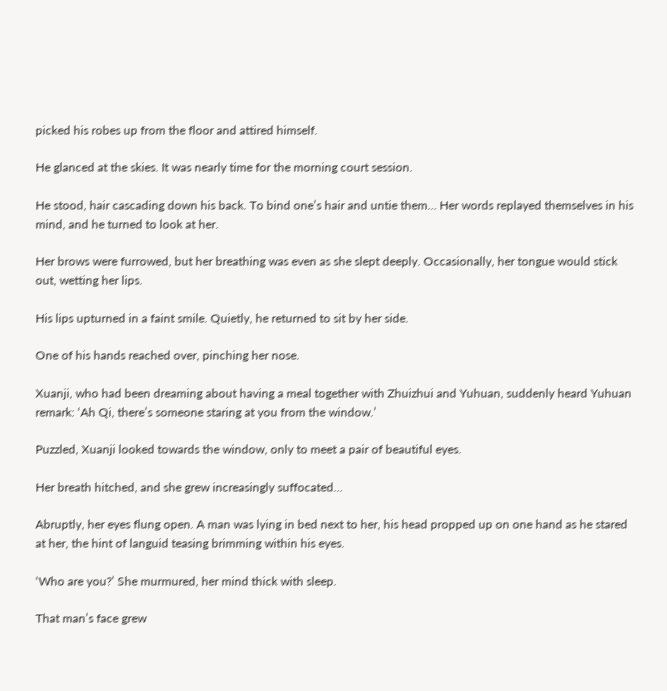picked his robes up from the floor and attired himself.

He glanced at the skies. It was nearly time for the morning court session.

He stood, hair cascading down his back. To bind one’s hair and untie them… Her words replayed themselves in his mind, and he turned to look at her.

Her brows were furrowed, but her breathing was even as she slept deeply. Occasionally, her tongue would stick out, wetting her lips.

His lips upturned in a faint smile. Quietly, he returned to sit by her side.

One of his hands reached over, pinching her nose.

Xuanji, who had been dreaming about having a meal together with Zhuizhui and Yuhuan, suddenly heard Yuhuan remark: ‘Ah Qi, there’s someone staring at you from the window.’

Puzzled, Xuanji looked towards the window, only to meet a pair of beautiful eyes.

Her breath hitched, and she grew increasingly suffocated…

Abruptly, her eyes flung open. A man was lying in bed next to her, his head propped up on one hand as he stared at her, the hint of languid teasing brimming within his eyes.

‘Who are you?’ She murmured, her mind thick with sleep.

That man’s face grew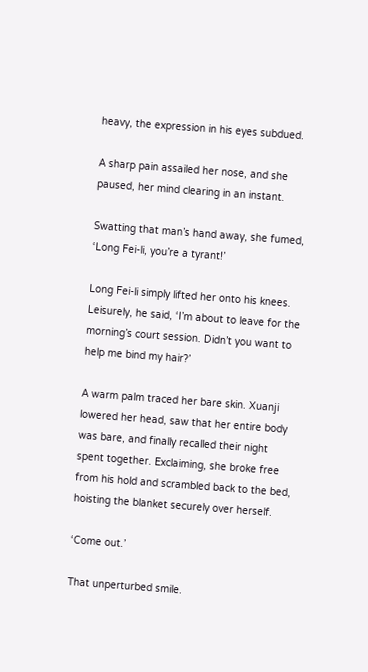heavy, the expression in his eyes subdued.

A sharp pain assailed her nose, and she paused, her mind clearing in an instant.

Swatting that man’s hand away, she fumed, ‘Long Fei-li, you’re a tyrant!’

Long Fei-li simply lifted her onto his knees. Leisurely, he said, ‘I’m about to leave for the morning’s court session. Didn’t you want to help me bind my hair?’

A warm palm traced her bare skin. Xuanji lowered her head, saw that her entire body was bare, and finally recalled their night spent together. Exclaiming, she broke free from his hold and scrambled back to the bed, hoisting the blanket securely over herself.

‘Come out.’

That unperturbed smile.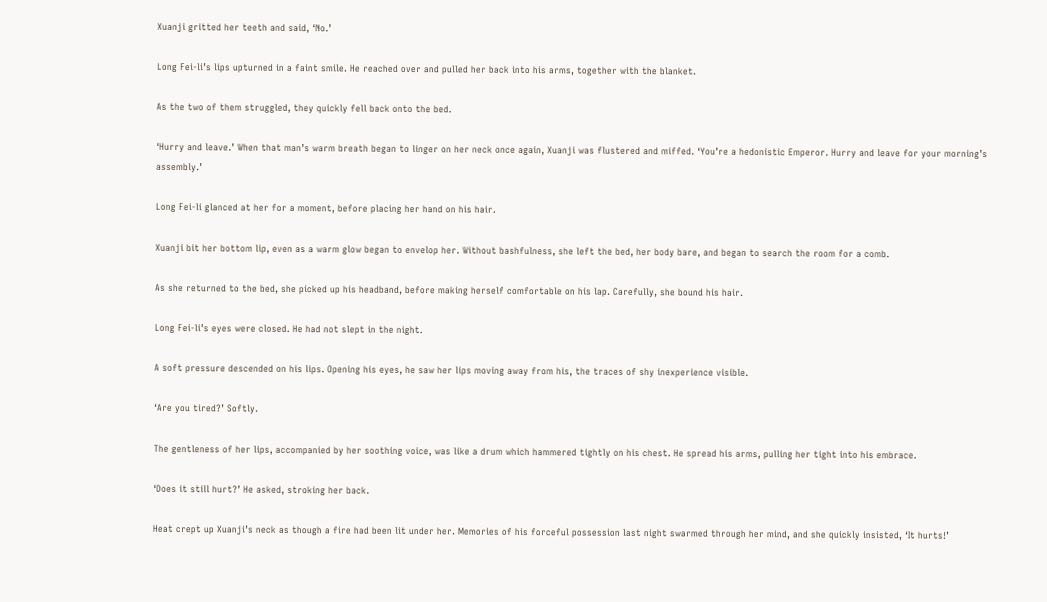Xuanji gritted her teeth and said, ‘No.’

Long Fei-li’s lips upturned in a faint smile. He reached over and pulled her back into his arms, together with the blanket.

As the two of them struggled, they quickly fell back onto the bed.

‘Hurry and leave.’ When that man’s warm breath began to linger on her neck once again, Xuanji was flustered and miffed. ‘You’re a hedonistic Emperor. Hurry and leave for your morning’s assembly.’

Long Fei-li glanced at her for a moment, before placing her hand on his hair.

Xuanji bit her bottom lip, even as a warm glow began to envelop her. Without bashfulness, she left the bed, her body bare, and began to search the room for a comb.

As she returned to the bed, she picked up his headband, before making herself comfortable on his lap. Carefully, she bound his hair.

Long Fei-li’s eyes were closed. He had not slept in the night.

A soft pressure descended on his lips. Opening his eyes, he saw her lips moving away from his, the traces of shy inexperience visible.

‘Are you tired?’ Softly.

The gentleness of her lips, accompanied by her soothing voice, was like a drum which hammered tightly on his chest. He spread his arms, pulling her tight into his embrace.

‘Does it still hurt?’ He asked, stroking her back.

Heat crept up Xuanji’s neck as though a fire had been lit under her. Memories of his forceful possession last night swarmed through her mind, and she quickly insisted, ‘It hurts!’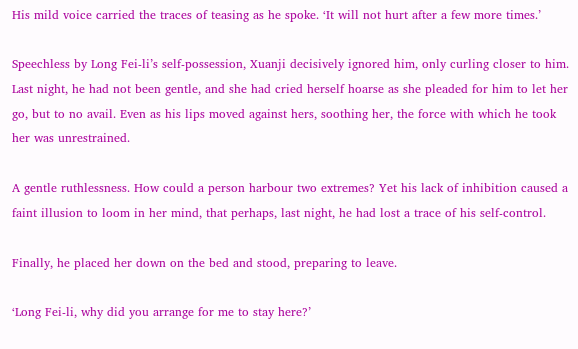His mild voice carried the traces of teasing as he spoke. ‘It will not hurt after a few more times.’

Speechless by Long Fei-li’s self-possession, Xuanji decisively ignored him, only curling closer to him. Last night, he had not been gentle, and she had cried herself hoarse as she pleaded for him to let her go, but to no avail. Even as his lips moved against hers, soothing her, the force with which he took her was unrestrained.

A gentle ruthlessness. How could a person harbour two extremes? Yet his lack of inhibition caused a faint illusion to loom in her mind, that perhaps, last night, he had lost a trace of his self-control.

Finally, he placed her down on the bed and stood, preparing to leave.

‘Long Fei-li, why did you arrange for me to stay here?’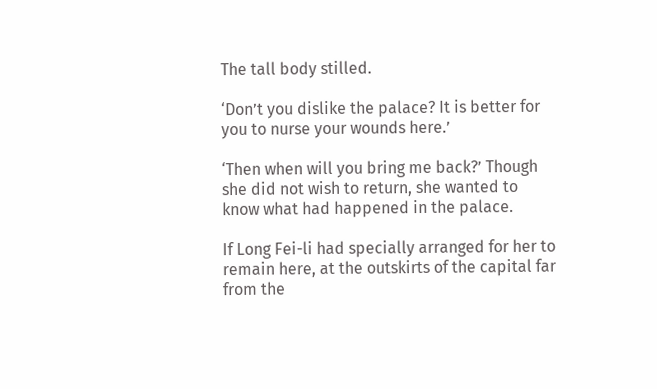The tall body stilled.

‘Don’t you dislike the palace? It is better for you to nurse your wounds here.’

‘Then when will you bring me back?’ Though she did not wish to return, she wanted to know what had happened in the palace.

If Long Fei-li had specially arranged for her to remain here, at the outskirts of the capital far from the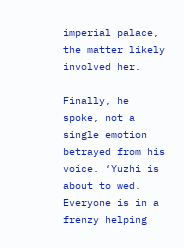imperial palace, the matter likely involved her.

Finally, he spoke, not a single emotion betrayed from his voice. ‘Yuzhi is about to wed. Everyone is in a frenzy helping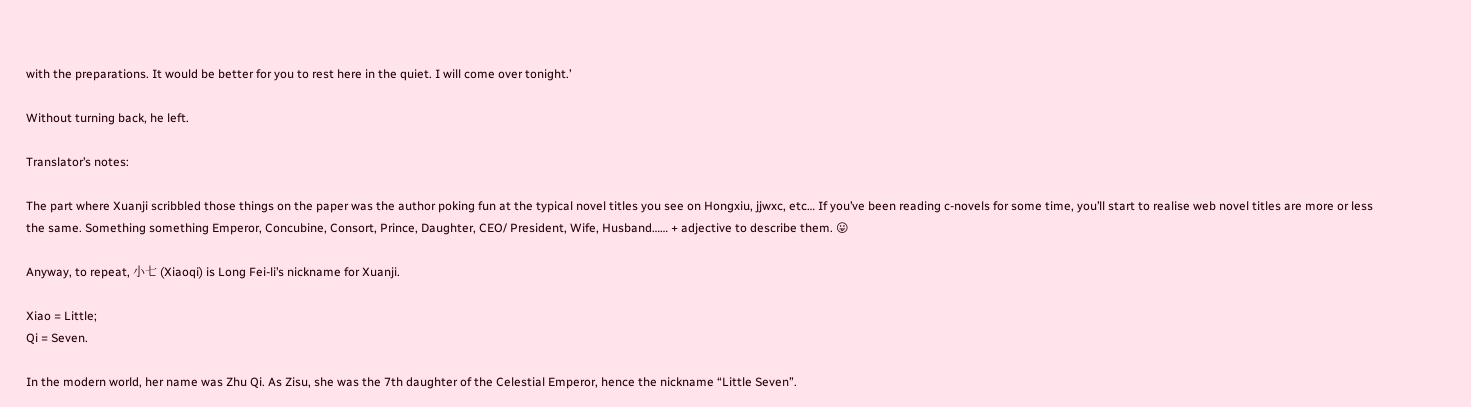with the preparations. It would be better for you to rest here in the quiet. I will come over tonight.’

Without turning back, he left.

Translator’s notes:

The part where Xuanji scribbled those things on the paper was the author poking fun at the typical novel titles you see on Hongxiu, jjwxc, etc… If you’ve been reading c-novels for some time, you’ll start to realise web novel titles are more or less the same. Something something Emperor, Concubine, Consort, Prince, Daughter, CEO/ President, Wife, Husband…… + adjective to describe them. 😛

Anyway, to repeat, 小七 (Xiaoqi) is Long Fei-li’s nickname for Xuanji.

Xiao = Little;
Qi = Seven.

In the modern world, her name was Zhu Qi. As Zisu, she was the 7th daughter of the Celestial Emperor, hence the nickname “Little Seven”.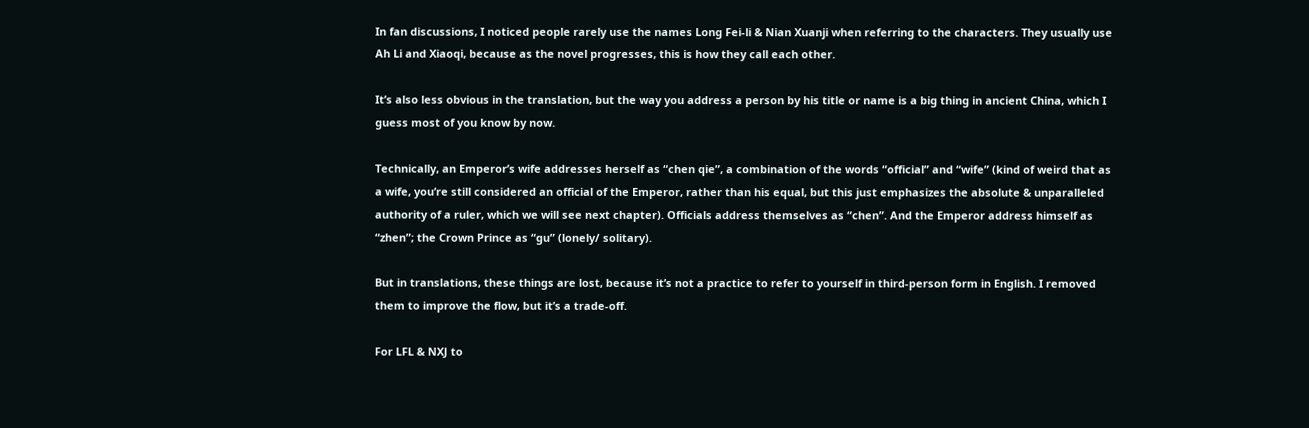In fan discussions, I noticed people rarely use the names Long Fei-li & Nian Xuanji when referring to the characters. They usually use Ah Li and Xiaoqi, because as the novel progresses, this is how they call each other.

It’s also less obvious in the translation, but the way you address a person by his title or name is a big thing in ancient China, which I guess most of you know by now.

Technically, an Emperor’s wife addresses herself as “chen qie”, a combination of the words “official” and “wife” (kind of weird that as a wife, you’re still considered an official of the Emperor, rather than his equal, but this just emphasizes the absolute & unparalleled authority of a ruler, which we will see next chapter). Officials address themselves as “chen”. And the Emperor address himself as “zhen”; the Crown Prince as “gu” (lonely/ solitary).

But in translations, these things are lost, because it’s not a practice to refer to yourself in third-person form in English. I removed them to improve the flow, but it’s a trade-off.

For LFL & NXJ to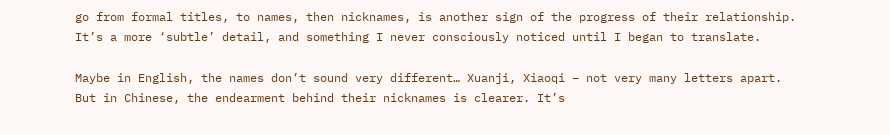go from formal titles, to names, then nicknames, is another sign of the progress of their relationship. It’s a more ‘subtle’ detail, and something I never consciously noticed until I began to translate.

Maybe in English, the names don’t sound very different… Xuanji, Xiaoqi – not very many letters apart. But in Chinese, the endearment behind their nicknames is clearer. It’s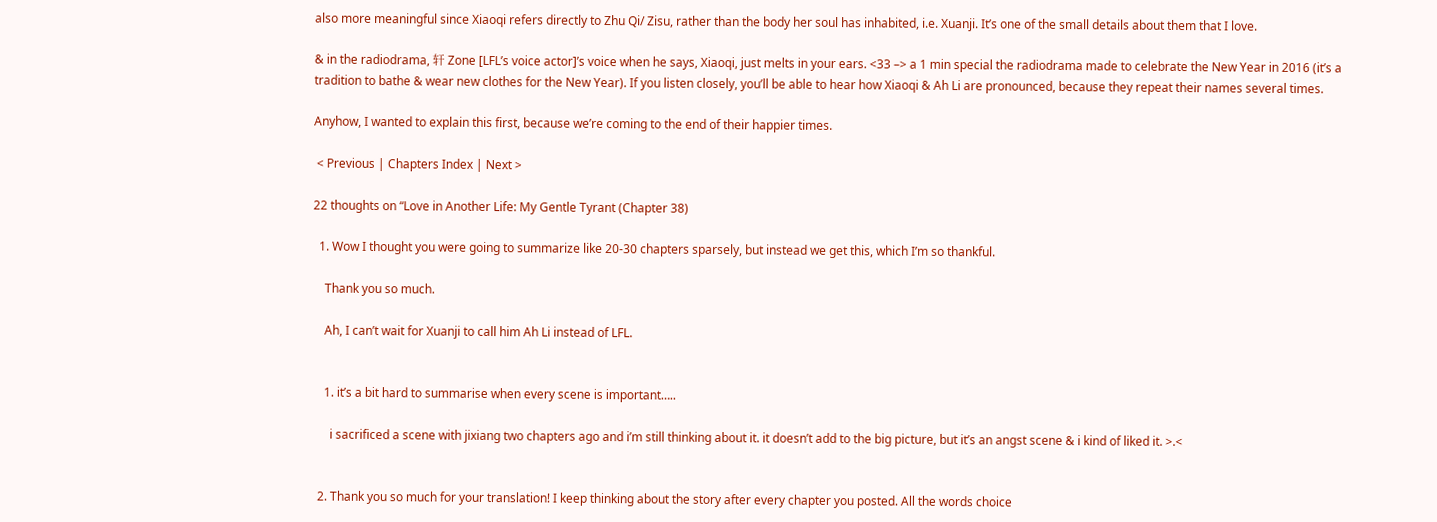also more meaningful since Xiaoqi refers directly to Zhu Qi/ Zisu, rather than the body her soul has inhabited, i.e. Xuanji. It’s one of the small details about them that I love.

& in the radiodrama, 轩 Zone [LFL’s voice actor]’s voice when he says, Xiaoqi, just melts in your ears. <33 –> a 1 min special the radiodrama made to celebrate the New Year in 2016 (it’s a tradition to bathe & wear new clothes for the New Year). If you listen closely, you’ll be able to hear how Xiaoqi & Ah Li are pronounced, because they repeat their names several times.

Anyhow, I wanted to explain this first, because we’re coming to the end of their happier times.

 < Previous | Chapters Index | Next >

22 thoughts on “Love in Another Life: My Gentle Tyrant (Chapter 38)

  1. Wow I thought you were going to summarize like 20-30 chapters sparsely, but instead we get this, which I’m so thankful.

    Thank you so much.

    Ah, I can’t wait for Xuanji to call him Ah Li instead of LFL.


    1. it’s a bit hard to summarise when every scene is important…..

      i sacrificed a scene with jixiang two chapters ago and i’m still thinking about it. it doesn’t add to the big picture, but it’s an angst scene & i kind of liked it. >.<


  2. Thank you so much for your translation! I keep thinking about the story after every chapter you posted. All the words choice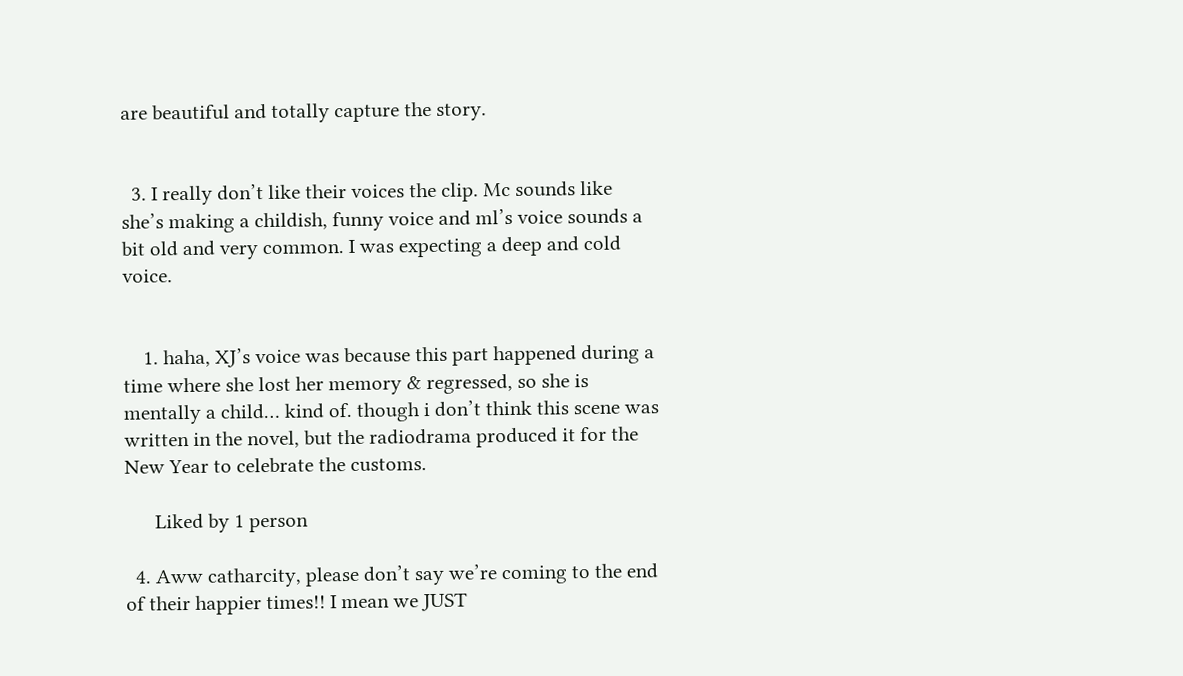are beautiful and totally capture the story.


  3. I really don’t like their voices the clip. Mc sounds like she’s making a childish, funny voice and ml’s voice sounds a bit old and very common. I was expecting a deep and cold voice.


    1. haha, XJ’s voice was because this part happened during a time where she lost her memory & regressed, so she is mentally a child… kind of. though i don’t think this scene was written in the novel, but the radiodrama produced it for the New Year to celebrate the customs.

      Liked by 1 person

  4. Aww catharcity, please don’t say we’re coming to the end of their happier times!! I mean we JUST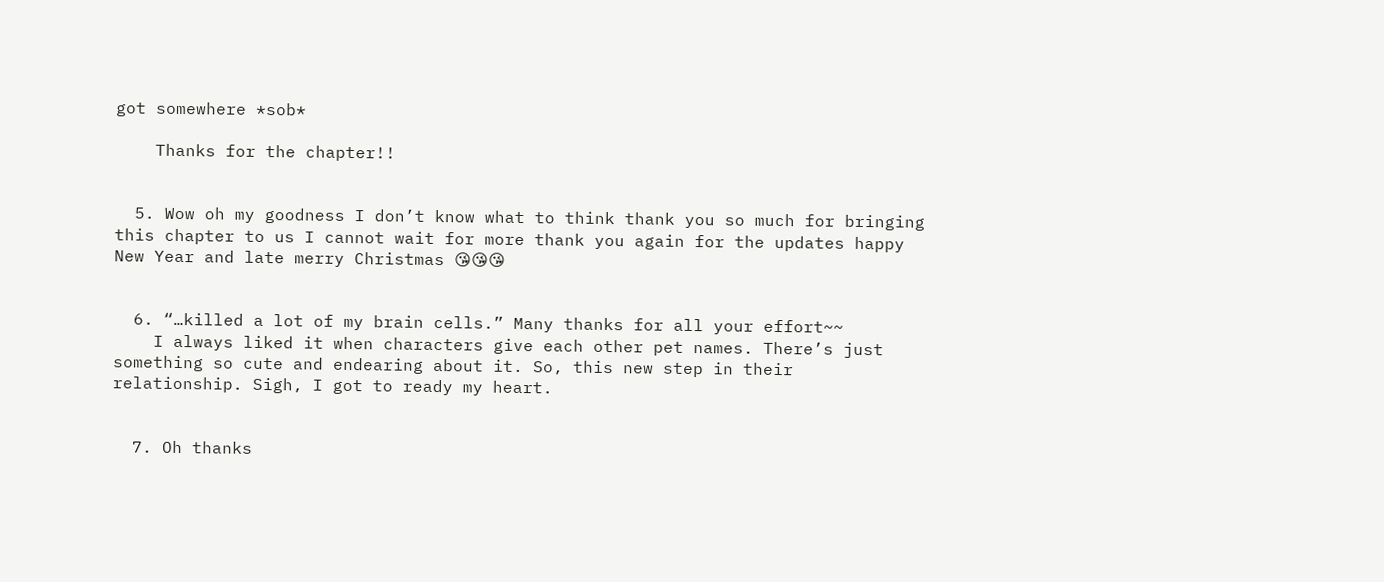got somewhere *sob*

    Thanks for the chapter!!


  5. Wow oh my goodness I don’t know what to think thank you so much for bringing this chapter to us I cannot wait for more thank you again for the updates happy New Year and late merry Christmas 😘😘😘


  6. “…killed a lot of my brain cells.” Many thanks for all your effort~~
    I always liked it when characters give each other pet names. There’s just something so cute and endearing about it. So, this new step in their relationship. Sigh, I got to ready my heart.


  7. Oh thanks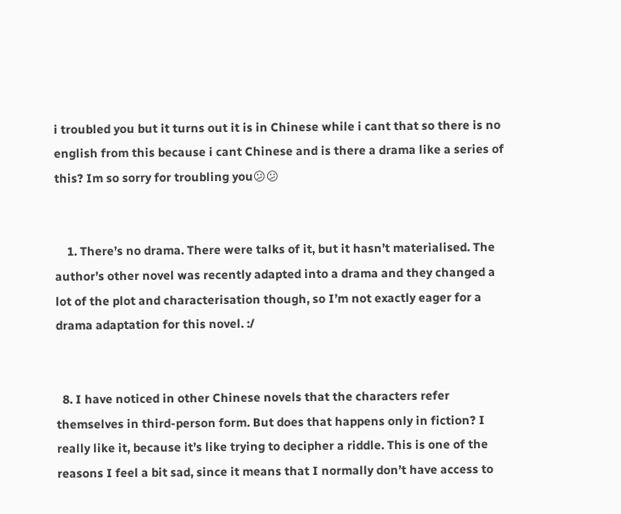i troubled you but it turns out it is in Chinese while i cant that so there is no english from this because i cant Chinese and is there a drama like a series of this? Im so sorry for troubling you😕😕


    1. There’s no drama. There were talks of it, but it hasn’t materialised. The author’s other novel was recently adapted into a drama and they changed a lot of the plot and characterisation though, so I’m not exactly eager for a drama adaptation for this novel. :/


  8. I have noticed in other Chinese novels that the characters refer themselves in third-person form. But does that happens only in fiction? I really like it, because it’s like trying to decipher a riddle. This is one of the reasons I feel a bit sad, since it means that I normally don’t have access to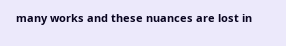many works and these nuances are lost in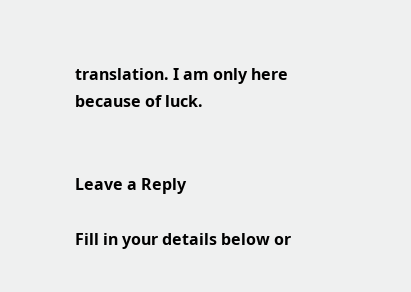translation. I am only here because of luck.


Leave a Reply

Fill in your details below or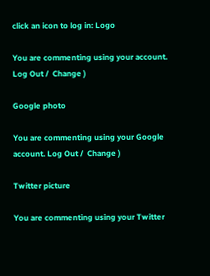click an icon to log in: Logo

You are commenting using your account. Log Out /  Change )

Google photo

You are commenting using your Google account. Log Out /  Change )

Twitter picture

You are commenting using your Twitter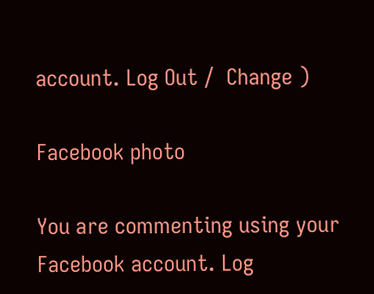account. Log Out /  Change )

Facebook photo

You are commenting using your Facebook account. Log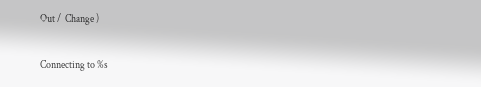Out /  Change )

Connecting to %s